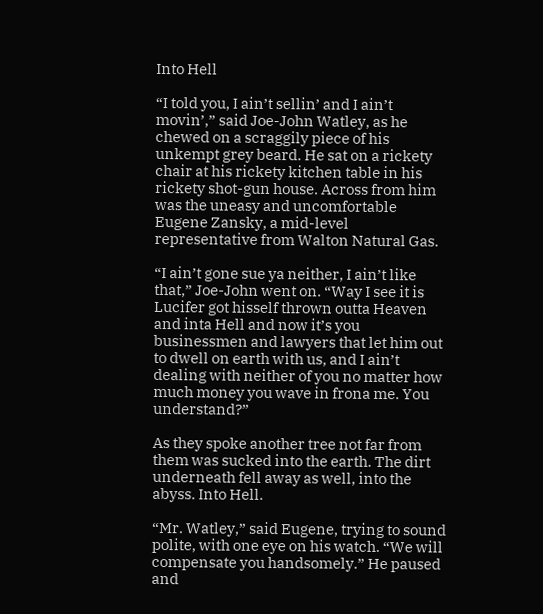Into Hell

“I told you, I ain’t sellin’ and I ain’t movin’,” said Joe-John Watley, as he chewed on a scraggily piece of his unkempt grey beard. He sat on a rickety chair at his rickety kitchen table in his rickety shot-gun house. Across from him was the uneasy and uncomfortable Eugene Zansky, a mid-level representative from Walton Natural Gas.

“I ain’t gone sue ya neither, I ain’t like that,” Joe-John went on. “Way I see it is Lucifer got hisself thrown outta Heaven and inta Hell and now it’s you businessmen and lawyers that let him out to dwell on earth with us, and I ain’t dealing with neither of you no matter how much money you wave in frona me. You understand?”

As they spoke another tree not far from them was sucked into the earth. The dirt underneath fell away as well, into the abyss. Into Hell.

“Mr. Watley,” said Eugene, trying to sound polite, with one eye on his watch. “We will compensate you handsomely.” He paused and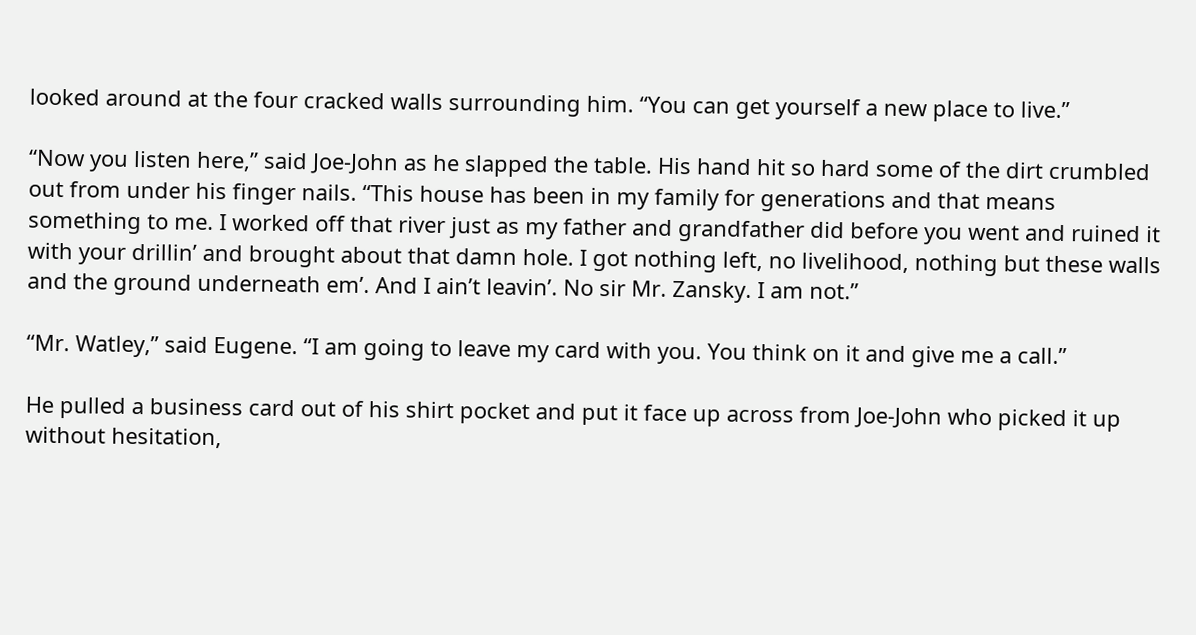looked around at the four cracked walls surrounding him. “You can get yourself a new place to live.”

“Now you listen here,” said Joe-John as he slapped the table. His hand hit so hard some of the dirt crumbled out from under his finger nails. “This house has been in my family for generations and that means something to me. I worked off that river just as my father and grandfather did before you went and ruined it with your drillin’ and brought about that damn hole. I got nothing left, no livelihood, nothing but these walls and the ground underneath em’. And I ain’t leavin’. No sir Mr. Zansky. I am not.”

“Mr. Watley,” said Eugene. “I am going to leave my card with you. You think on it and give me a call.”

He pulled a business card out of his shirt pocket and put it face up across from Joe-John who picked it up without hesitation,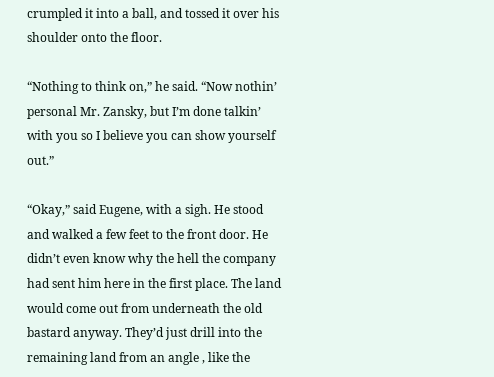crumpled it into a ball, and tossed it over his shoulder onto the floor.

“Nothing to think on,” he said. “Now nothin’ personal Mr. Zansky, but I’m done talkin’ with you so I believe you can show yourself out.”

“Okay,” said Eugene, with a sigh. He stood and walked a few feet to the front door. He didn’t even know why the hell the company had sent him here in the first place. The land would come out from underneath the old bastard anyway. They’d just drill into the remaining land from an angle , like the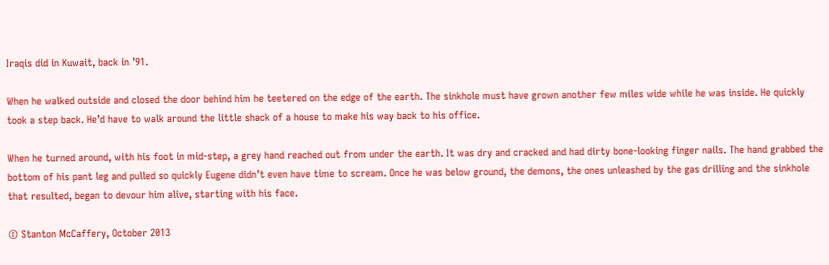Iraqis did in Kuwait, back in ’91.

When he walked outside and closed the door behind him he teetered on the edge of the earth. The sinkhole must have grown another few miles wide while he was inside. He quickly took a step back. He’d have to walk around the little shack of a house to make his way back to his office.

When he turned around, with his foot in mid-step, a grey hand reached out from under the earth. It was dry and cracked and had dirty bone-looking finger nails. The hand grabbed the bottom of his pant leg and pulled so quickly Eugene didn’t even have time to scream. Once he was below ground, the demons, the ones unleashed by the gas drilling and the sinkhole that resulted, began to devour him alive, starting with his face.

© Stanton McCaffery, October 2013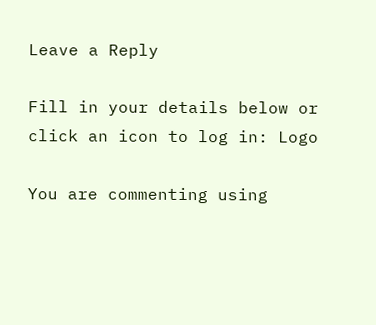Leave a Reply

Fill in your details below or click an icon to log in: Logo

You are commenting using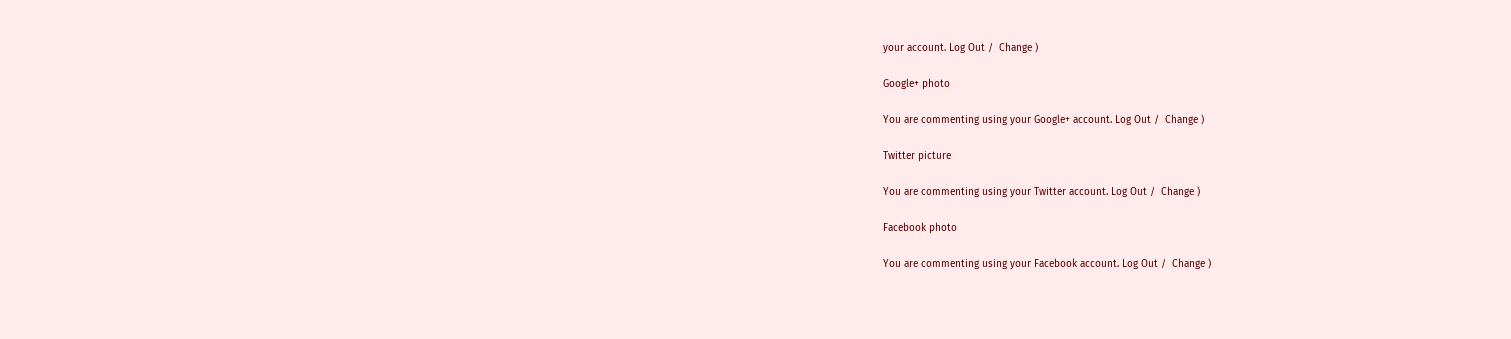your account. Log Out /  Change )

Google+ photo

You are commenting using your Google+ account. Log Out /  Change )

Twitter picture

You are commenting using your Twitter account. Log Out /  Change )

Facebook photo

You are commenting using your Facebook account. Log Out /  Change )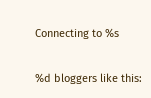Connecting to %s

%d bloggers like this: